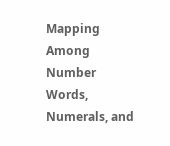Mapping Among Number Words, Numerals, and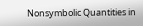Nonsymbolic Quantities in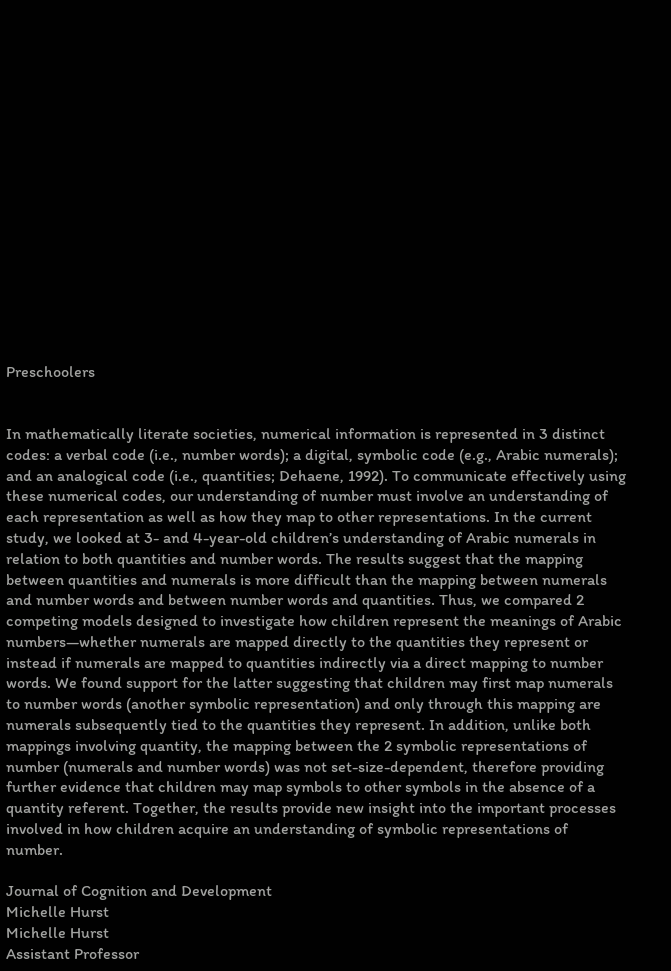Preschoolers


In mathematically literate societies, numerical information is represented in 3 distinct codes: a verbal code (i.e., number words); a digital, symbolic code (e.g., Arabic numerals); and an analogical code (i.e., quantities; Dehaene, 1992). To communicate effectively using these numerical codes, our understanding of number must involve an understanding of each representation as well as how they map to other representations. In the current study, we looked at 3- and 4-year-old children’s understanding of Arabic numerals in relation to both quantities and number words. The results suggest that the mapping between quantities and numerals is more difficult than the mapping between numerals and number words and between number words and quantities. Thus, we compared 2 competing models designed to investigate how children represent the meanings of Arabic numbers—whether numerals are mapped directly to the quantities they represent or instead if numerals are mapped to quantities indirectly via a direct mapping to number words. We found support for the latter suggesting that children may first map numerals to number words (another symbolic representation) and only through this mapping are numerals subsequently tied to the quantities they represent. In addition, unlike both mappings involving quantity, the mapping between the 2 symbolic representations of number (numerals and number words) was not set-size-dependent, therefore providing further evidence that children may map symbols to other symbols in the absence of a quantity referent. Together, the results provide new insight into the important processes involved in how children acquire an understanding of symbolic representations of number.

Journal of Cognition and Development
Michelle Hurst
Michelle Hurst
Assistant Professor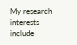My research interests include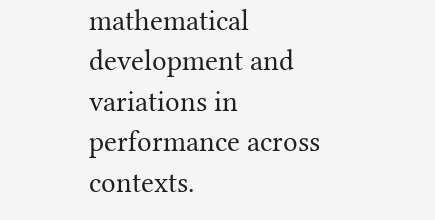mathematical development and variations in performance across contexts.